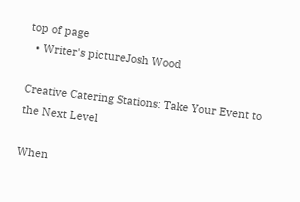top of page
  • Writer's pictureJosh Wood

Creative Catering Stations: Take Your Event to the Next Level

When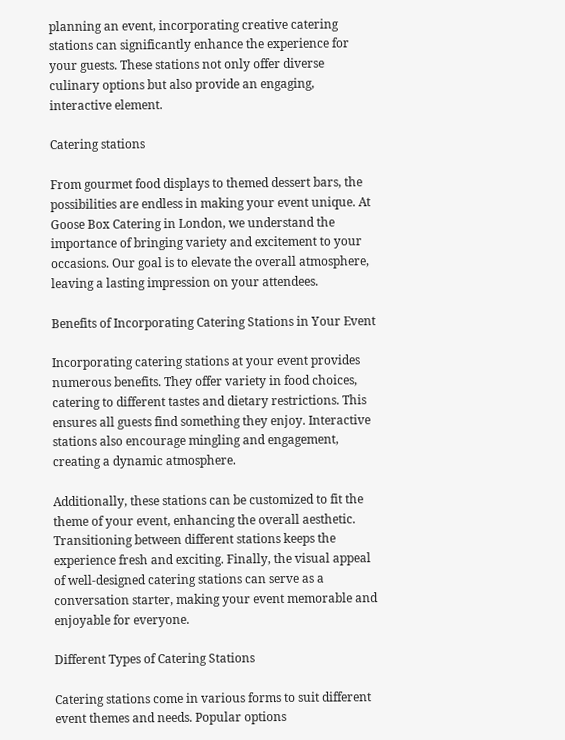planning an event, incorporating creative catering stations can significantly enhance the experience for your guests. These stations not only offer diverse culinary options but also provide an engaging, interactive element.

Catering stations

From gourmet food displays to themed dessert bars, the possibilities are endless in making your event unique. At Goose Box Catering in London, we understand the importance of bringing variety and excitement to your occasions. Our goal is to elevate the overall atmosphere, leaving a lasting impression on your attendees.

Benefits of Incorporating Catering Stations in Your Event

Incorporating catering stations at your event provides numerous benefits. They offer variety in food choices, catering to different tastes and dietary restrictions. This ensures all guests find something they enjoy. Interactive stations also encourage mingling and engagement, creating a dynamic atmosphere.

Additionally, these stations can be customized to fit the theme of your event, enhancing the overall aesthetic. Transitioning between different stations keeps the experience fresh and exciting. Finally, the visual appeal of well-designed catering stations can serve as a conversation starter, making your event memorable and enjoyable for everyone.

Different Types of Catering Stations

Catering stations come in various forms to suit different event themes and needs. Popular options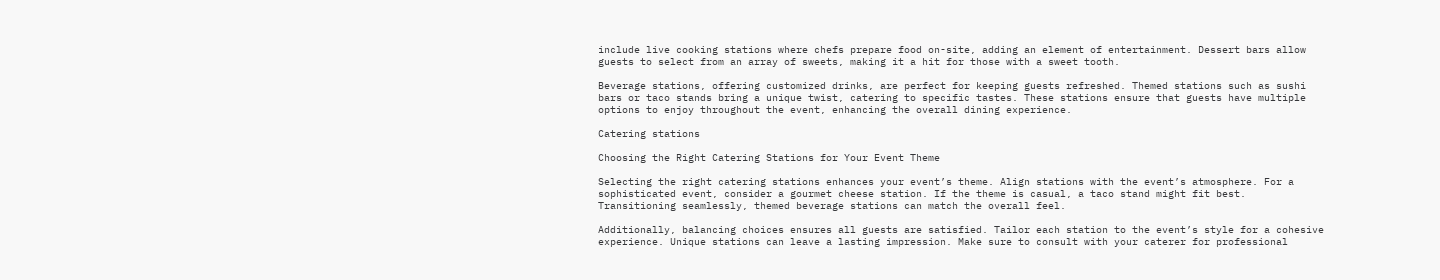include live cooking stations where chefs prepare food on-site, adding an element of entertainment. Dessert bars allow guests to select from an array of sweets, making it a hit for those with a sweet tooth.

Beverage stations, offering customized drinks, are perfect for keeping guests refreshed. Themed stations such as sushi bars or taco stands bring a unique twist, catering to specific tastes. These stations ensure that guests have multiple options to enjoy throughout the event, enhancing the overall dining experience.

Catering stations

Choosing the Right Catering Stations for Your Event Theme

Selecting the right catering stations enhances your event’s theme. Align stations with the event’s atmosphere. For a sophisticated event, consider a gourmet cheese station. If the theme is casual, a taco stand might fit best. Transitioning seamlessly, themed beverage stations can match the overall feel.

Additionally, balancing choices ensures all guests are satisfied. Tailor each station to the event’s style for a cohesive experience. Unique stations can leave a lasting impression. Make sure to consult with your caterer for professional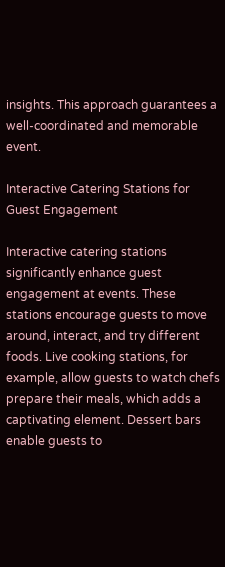insights. This approach guarantees a well-coordinated and memorable event.

Interactive Catering Stations for Guest Engagement

Interactive catering stations significantly enhance guest engagement at events. These stations encourage guests to move around, interact, and try different foods. Live cooking stations, for example, allow guests to watch chefs prepare their meals, which adds a captivating element. Dessert bars enable guests to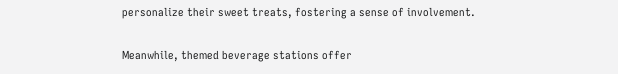personalize their sweet treats, fostering a sense of involvement.

Meanwhile, themed beverage stations offer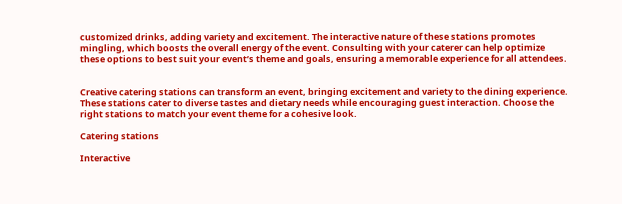customized drinks, adding variety and excitement. The interactive nature of these stations promotes mingling, which boosts the overall energy of the event. Consulting with your caterer can help optimize these options to best suit your event’s theme and goals, ensuring a memorable experience for all attendees.


Creative catering stations can transform an event, bringing excitement and variety to the dining experience. These stations cater to diverse tastes and dietary needs while encouraging guest interaction. Choose the right stations to match your event theme for a cohesive look.

Catering stations

Interactive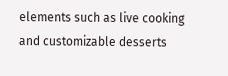elements such as live cooking and customizable desserts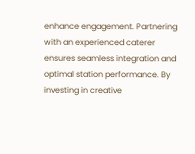enhance engagement. Partnering with an experienced caterer ensures seamless integration and optimal station performance. By investing in creative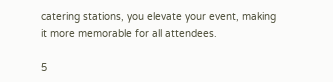catering stations, you elevate your event, making it more memorable for all attendees.

5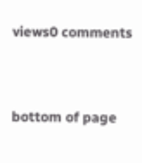views0 comments


bottom of page